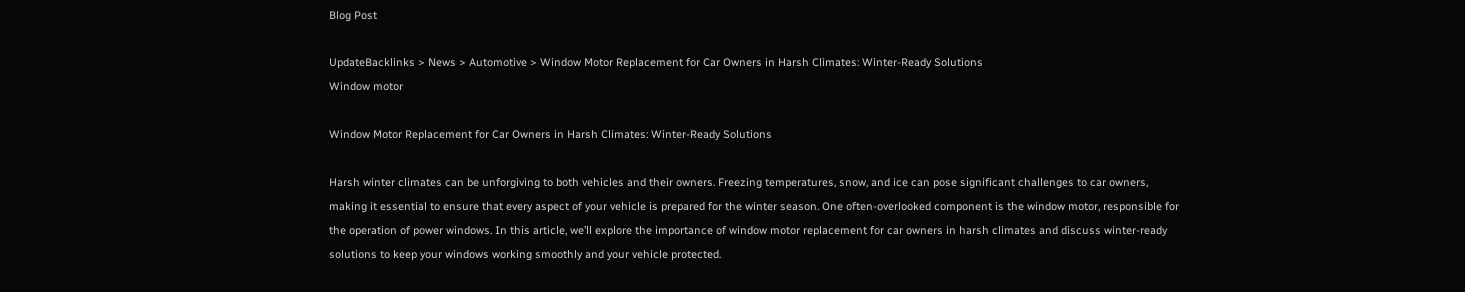Blog Post

UpdateBacklinks > News > Automotive > Window Motor Replacement for Car Owners in Harsh Climates: Winter-Ready Solutions
Window motor

Window Motor Replacement for Car Owners in Harsh Climates: Winter-Ready Solutions

Harsh winter climates can be unforgiving to both vehicles and their owners. Freezing temperatures, snow, and ice can pose significant challenges to car owners, making it essential to ensure that every aspect of your vehicle is prepared for the winter season. One often-overlooked component is the window motor, responsible for the operation of power windows. In this article, we’ll explore the importance of window motor replacement for car owners in harsh climates and discuss winter-ready solutions to keep your windows working smoothly and your vehicle protected.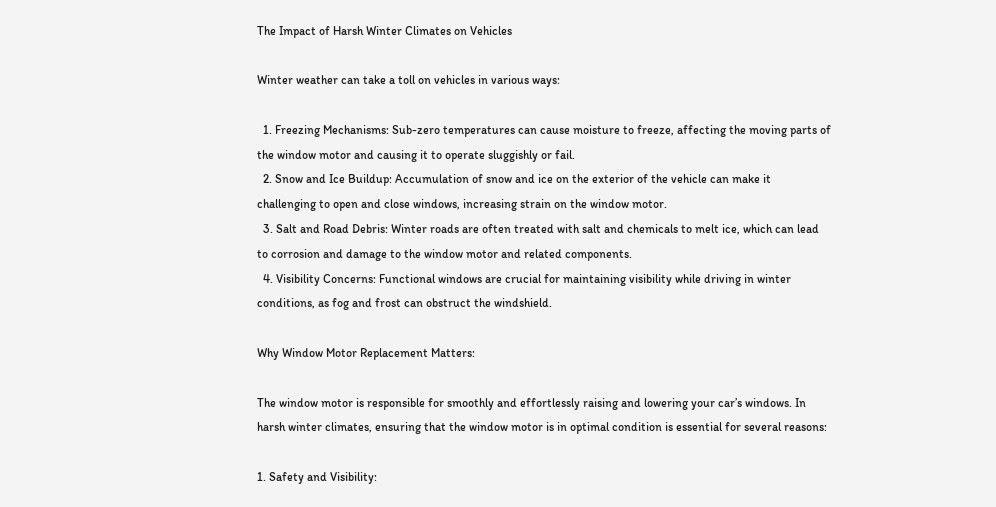The Impact of Harsh Winter Climates on Vehicles

Winter weather can take a toll on vehicles in various ways:

  1. Freezing Mechanisms: Sub-zero temperatures can cause moisture to freeze, affecting the moving parts of the window motor and causing it to operate sluggishly or fail.
  2. Snow and Ice Buildup: Accumulation of snow and ice on the exterior of the vehicle can make it challenging to open and close windows, increasing strain on the window motor.
  3. Salt and Road Debris: Winter roads are often treated with salt and chemicals to melt ice, which can lead to corrosion and damage to the window motor and related components.
  4. Visibility Concerns: Functional windows are crucial for maintaining visibility while driving in winter conditions, as fog and frost can obstruct the windshield.

Why Window Motor Replacement Matters:

The window motor is responsible for smoothly and effortlessly raising and lowering your car’s windows. In harsh winter climates, ensuring that the window motor is in optimal condition is essential for several reasons:

1. Safety and Visibility: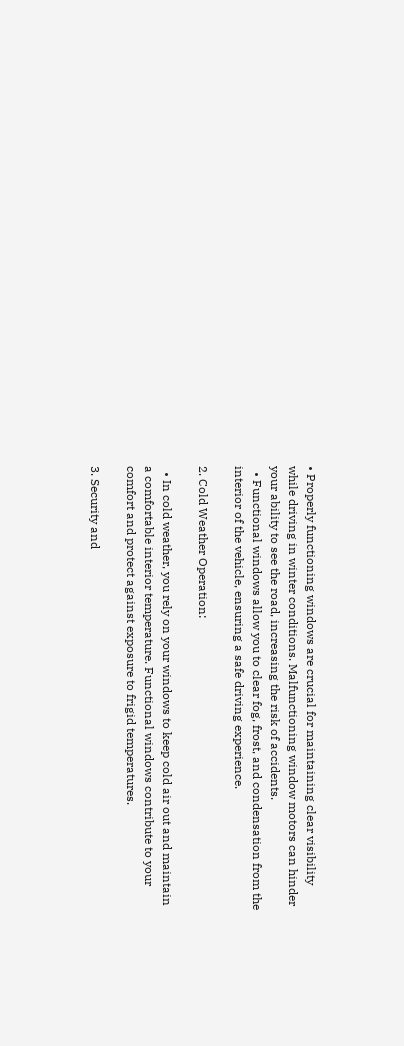• Properly functioning windows are crucial for maintaining clear visibility while driving in winter conditions. Malfunctioning window motors can hinder your ability to see the road, increasing the risk of accidents.
  • Functional windows allow you to clear fog, frost, and condensation from the interior of the vehicle, ensuring a safe driving experience.

2. Cold Weather Operation:

  • In cold weather, you rely on your windows to keep cold air out and maintain a comfortable interior temperature. Functional windows contribute to your comfort and protect against exposure to frigid temperatures.

3. Security and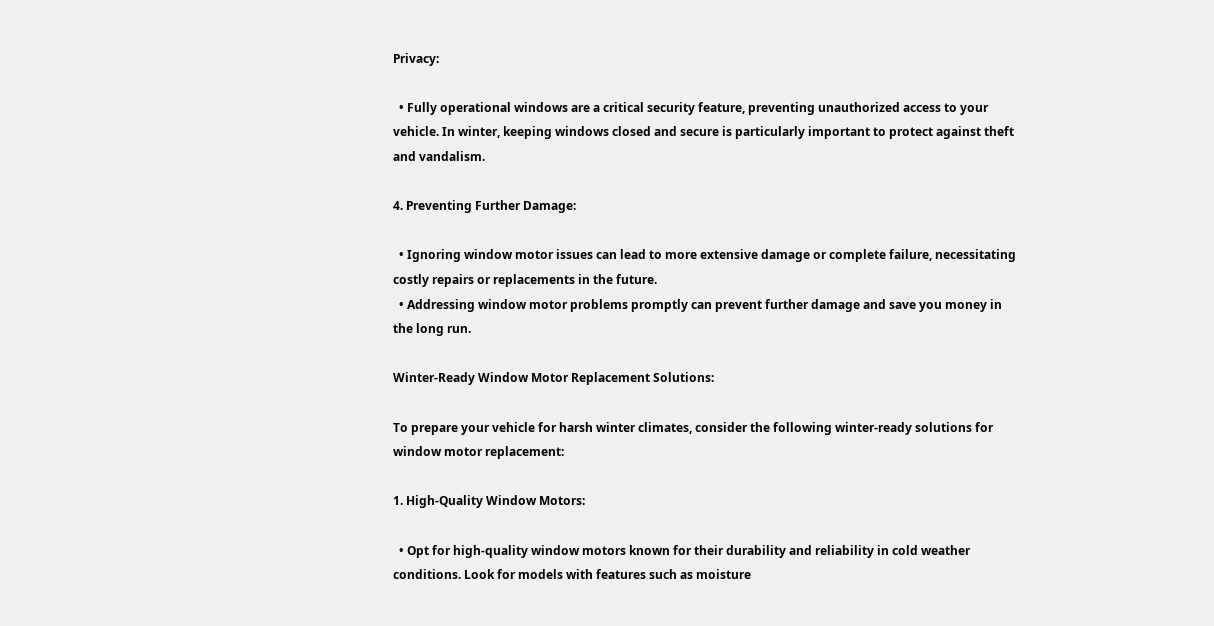Privacy:

  • Fully operational windows are a critical security feature, preventing unauthorized access to your vehicle. In winter, keeping windows closed and secure is particularly important to protect against theft and vandalism.

4. Preventing Further Damage:

  • Ignoring window motor issues can lead to more extensive damage or complete failure, necessitating costly repairs or replacements in the future.
  • Addressing window motor problems promptly can prevent further damage and save you money in the long run.

Winter-Ready Window Motor Replacement Solutions:

To prepare your vehicle for harsh winter climates, consider the following winter-ready solutions for window motor replacement:

1. High-Quality Window Motors:

  • Opt for high-quality window motors known for their durability and reliability in cold weather conditions. Look for models with features such as moisture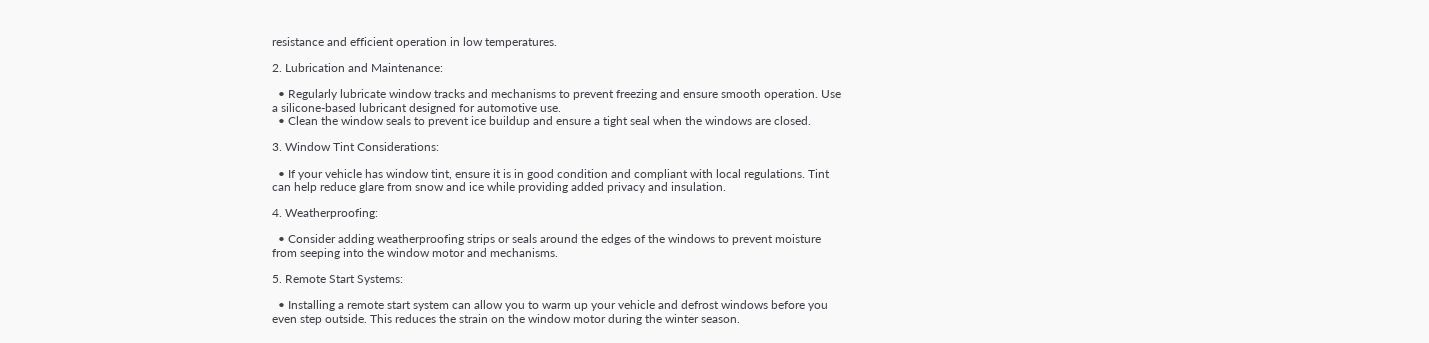resistance and efficient operation in low temperatures.

2. Lubrication and Maintenance:

  • Regularly lubricate window tracks and mechanisms to prevent freezing and ensure smooth operation. Use a silicone-based lubricant designed for automotive use.
  • Clean the window seals to prevent ice buildup and ensure a tight seal when the windows are closed.

3. Window Tint Considerations:

  • If your vehicle has window tint, ensure it is in good condition and compliant with local regulations. Tint can help reduce glare from snow and ice while providing added privacy and insulation.

4. Weatherproofing:

  • Consider adding weatherproofing strips or seals around the edges of the windows to prevent moisture from seeping into the window motor and mechanisms.

5. Remote Start Systems:

  • Installing a remote start system can allow you to warm up your vehicle and defrost windows before you even step outside. This reduces the strain on the window motor during the winter season.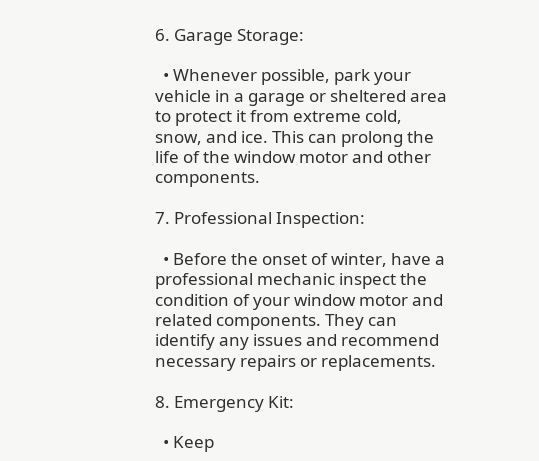6. Garage Storage:

  • Whenever possible, park your vehicle in a garage or sheltered area to protect it from extreme cold, snow, and ice. This can prolong the life of the window motor and other components.

7. Professional Inspection:

  • Before the onset of winter, have a professional mechanic inspect the condition of your window motor and related components. They can identify any issues and recommend necessary repairs or replacements.

8. Emergency Kit:

  • Keep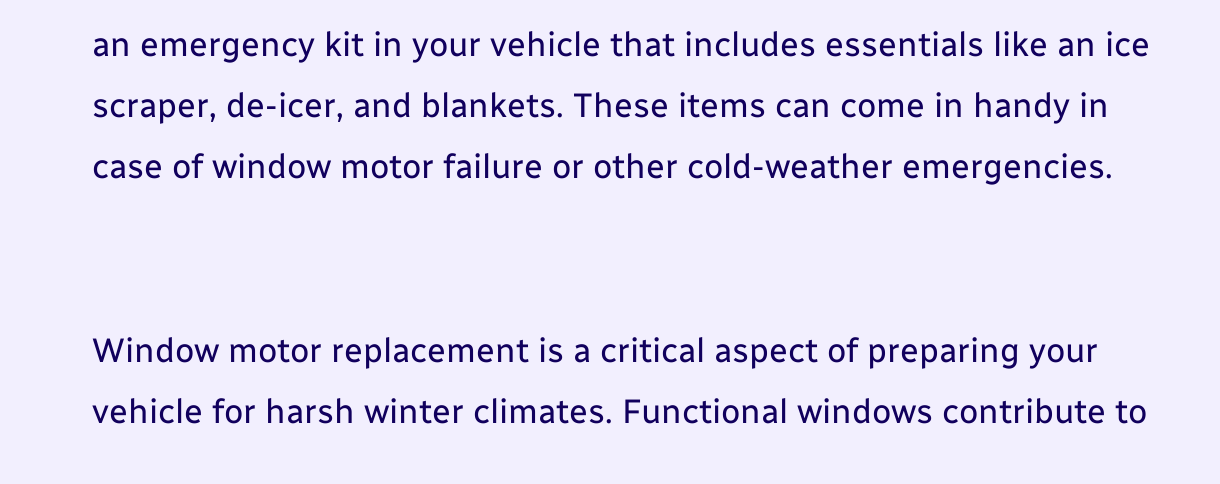an emergency kit in your vehicle that includes essentials like an ice scraper, de-icer, and blankets. These items can come in handy in case of window motor failure or other cold-weather emergencies.


Window motor replacement is a critical aspect of preparing your vehicle for harsh winter climates. Functional windows contribute to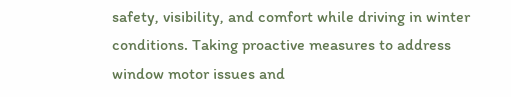safety, visibility, and comfort while driving in winter conditions. Taking proactive measures to address window motor issues and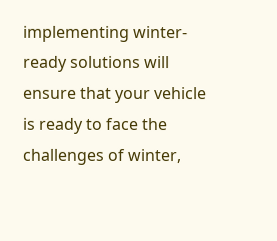implementing winter-ready solutions will ensure that your vehicle is ready to face the challenges of winter,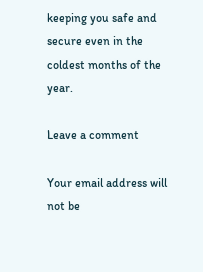keeping you safe and secure even in the coldest months of the year.

Leave a comment

Your email address will not be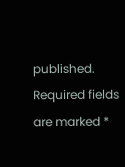published. Required fields are marked *